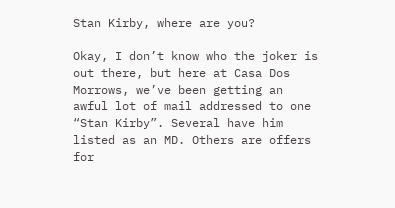Stan Kirby, where are you?

Okay, I don’t know who the joker is out there, but here at Casa Dos Morrows, we’ve been getting an awful lot of mail addressed to one “Stan Kirby”. Several have him listed as an MD. Others are offers for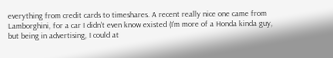everything from credit cards to timeshares. A recent really nice one came from Lamborghini, for a car I didn’t even know existed (I’m more of a Honda kinda guy, but being in advertising, I could at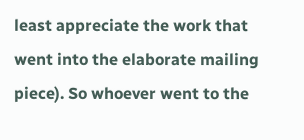least appreciate the work that went into the elaborate mailing piece). So whoever went to the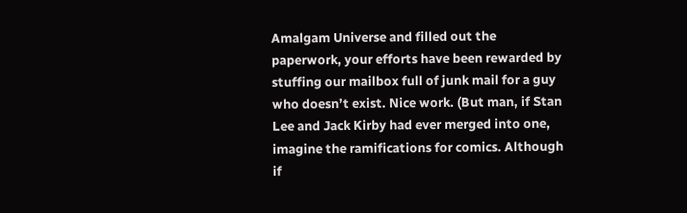Amalgam Universe and filled out the paperwork, your efforts have been rewarded by stuffing our mailbox full of junk mail for a guy who doesn’t exist. Nice work. (But man, if Stan Lee and Jack Kirby had ever merged into one, imagine the ramifications for comics. Although if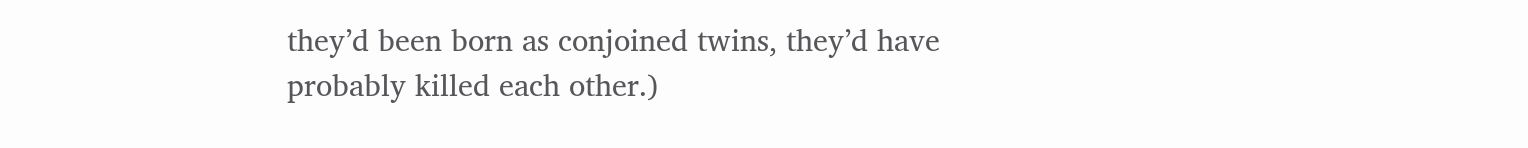they’d been born as conjoined twins, they’d have probably killed each other.)